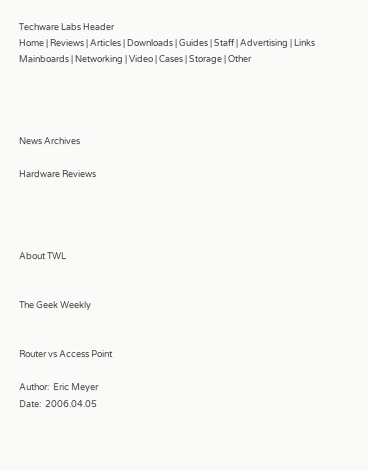Techware Labs Header
Home | Reviews | Articles | Downloads | Guides | Staff | Advertising | Links
Mainboards | Networking | Video | Cases | Storage | Other




News Archives

Hardware Reviews




About TWL


The Geek Weekly


Router vs Access Point

Author:  Eric Meyer
Date:  2006.04.05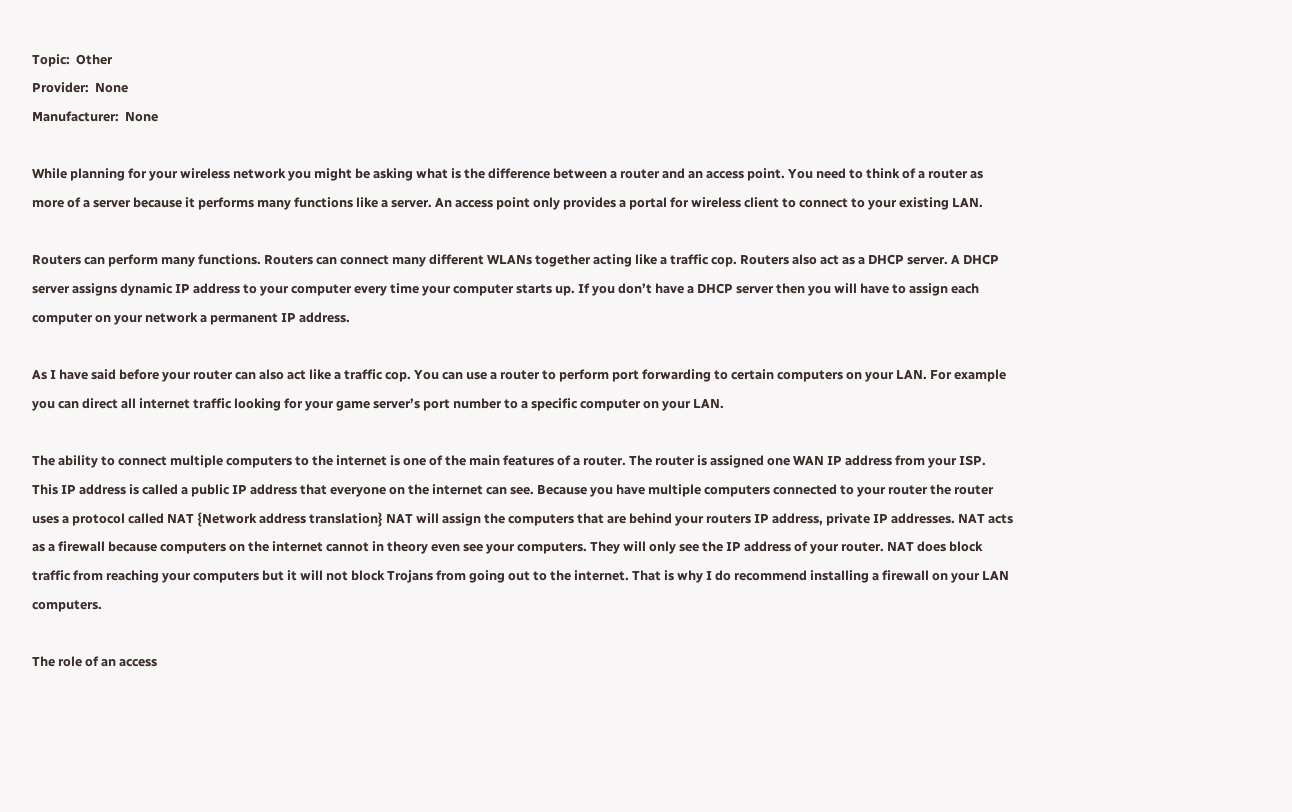Topic:  Other
Provider:  None
Manufacturer:  None

While planning for your wireless network you might be asking what is the difference between a router and an access point. You need to think of a router as more of a server because it performs many functions like a server. An access point only provides a portal for wireless client to connect to your existing LAN.

Routers can perform many functions. Routers can connect many different WLANs together acting like a traffic cop. Routers also act as a DHCP server. A DHCP server assigns dynamic IP address to your computer every time your computer starts up. If you don’t have a DHCP server then you will have to assign each computer on your network a permanent IP address.

As I have said before your router can also act like a traffic cop. You can use a router to perform port forwarding to certain computers on your LAN. For example you can direct all internet traffic looking for your game server’s port number to a specific computer on your LAN.

The ability to connect multiple computers to the internet is one of the main features of a router. The router is assigned one WAN IP address from your ISP. This IP address is called a public IP address that everyone on the internet can see. Because you have multiple computers connected to your router the router uses a protocol called NAT {Network address translation} NAT will assign the computers that are behind your routers IP address, private IP addresses. NAT acts as a firewall because computers on the internet cannot in theory even see your computers. They will only see the IP address of your router. NAT does block traffic from reaching your computers but it will not block Trojans from going out to the internet. That is why I do recommend installing a firewall on your LAN computers.

The role of an access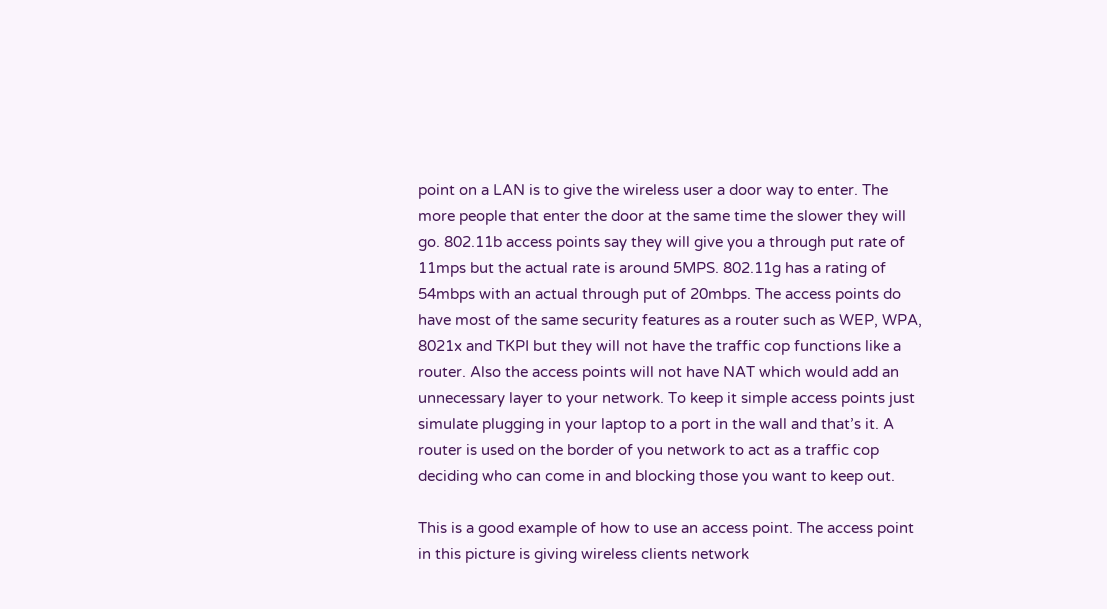point on a LAN is to give the wireless user a door way to enter. The more people that enter the door at the same time the slower they will go. 802.11b access points say they will give you a through put rate of 11mps but the actual rate is around 5MPS. 802.11g has a rating of 54mbps with an actual through put of 20mbps. The access points do have most of the same security features as a router such as WEP, WPA, 8021x and TKPI but they will not have the traffic cop functions like a router. Also the access points will not have NAT which would add an unnecessary layer to your network. To keep it simple access points just simulate plugging in your laptop to a port in the wall and that’s it. A router is used on the border of you network to act as a traffic cop deciding who can come in and blocking those you want to keep out.

This is a good example of how to use an access point. The access point in this picture is giving wireless clients network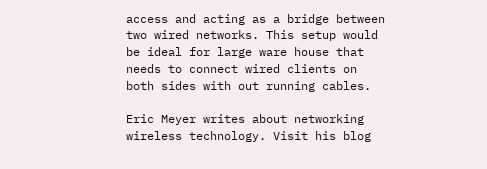access and acting as a bridge between two wired networks. This setup would be ideal for large ware house that needs to connect wired clients on both sides with out running cables.

Eric Meyer writes about networking wireless technology. Visit his blog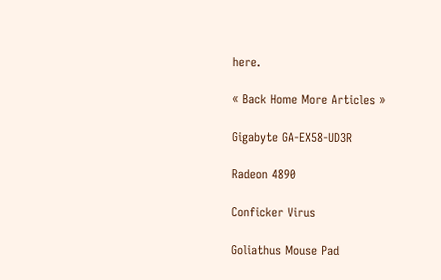here.

« Back Home More Articles »

Gigabyte GA-EX58-UD3R

Radeon 4890

Conficker Virus

Goliathus Mouse Pad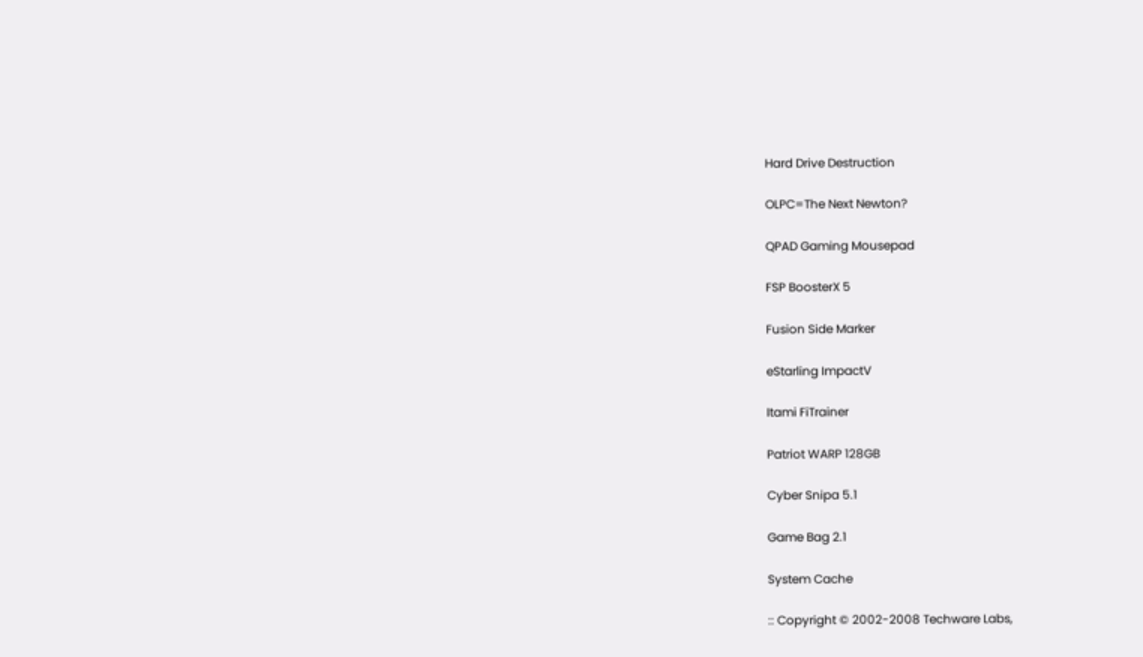Hard Drive Destruction

OLPC=The Next Newton?

QPAD Gaming Mousepad

FSP BoosterX 5

Fusion Side Marker

eStarling ImpactV

Itami FiTrainer

Patriot WARP 128GB

Cyber Snipa 5.1

Game Bag 2.1

System Cache

:: Copyright © 2002-2008 Techware Labs,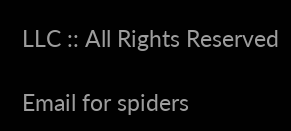LLC :: All Rights Reserved

Email for spiders